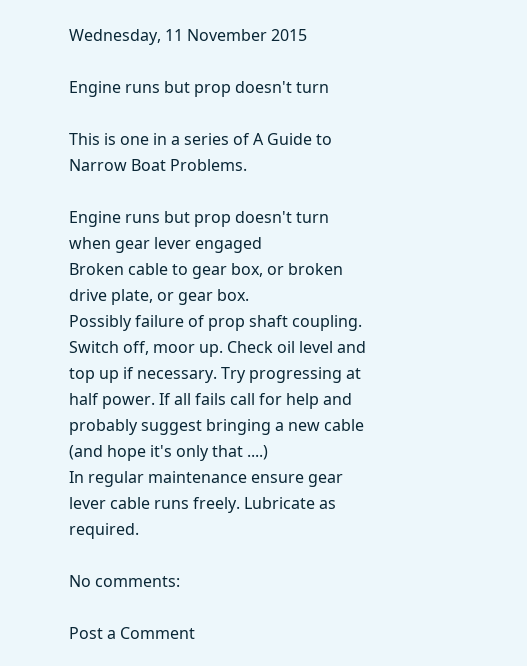Wednesday, 11 November 2015

Engine runs but prop doesn't turn

This is one in a series of A Guide to Narrow Boat Problems.

Engine runs but prop doesn't turn when gear lever engaged
Broken cable to gear box, or broken drive plate, or gear box.
Possibly failure of prop shaft coupling.
Switch off, moor up. Check oil level and top up if necessary. Try progressing at half power. If all fails call for help and probably suggest bringing a new cable (and hope it's only that ....)
In regular maintenance ensure gear lever cable runs freely. Lubricate as required.

No comments:

Post a Comment